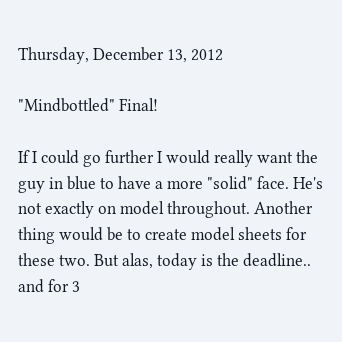Thursday, December 13, 2012

"Mindbottled" Final!

If I could go further I would really want the guy in blue to have a more "solid" face. He's not exactly on model throughout. Another thing would be to create model sheets for these two. But alas, today is the deadline.. and for 3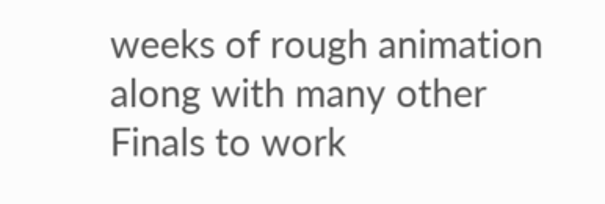weeks of rough animation along with many other Finals to work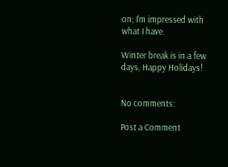on; I'm impressed with what I have.

Winter break is in a few days, Happy Holidays!


No comments:

Post a Comment